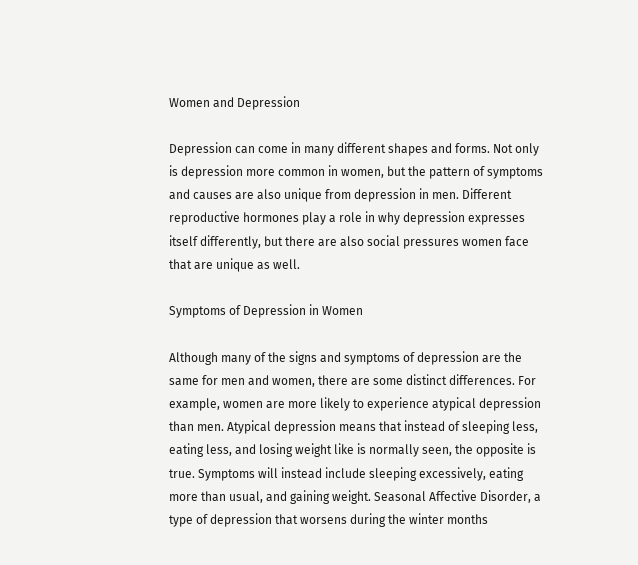Women and Depression

Depression can come in many different shapes and forms. Not only is depression more common in women, but the pattern of symptoms and causes are also unique from depression in men. Different reproductive hormones play a role in why depression expresses itself differently, but there are also social pressures women face that are unique as well.

Symptoms of Depression in Women

Although many of the signs and symptoms of depression are the same for men and women, there are some distinct differences. For example, women are more likely to experience atypical depression than men. Atypical depression means that instead of sleeping less, eating less, and losing weight like is normally seen, the opposite is true. Symptoms will instead include sleeping excessively, eating more than usual, and gaining weight. Seasonal Affective Disorder, a type of depression that worsens during the winter months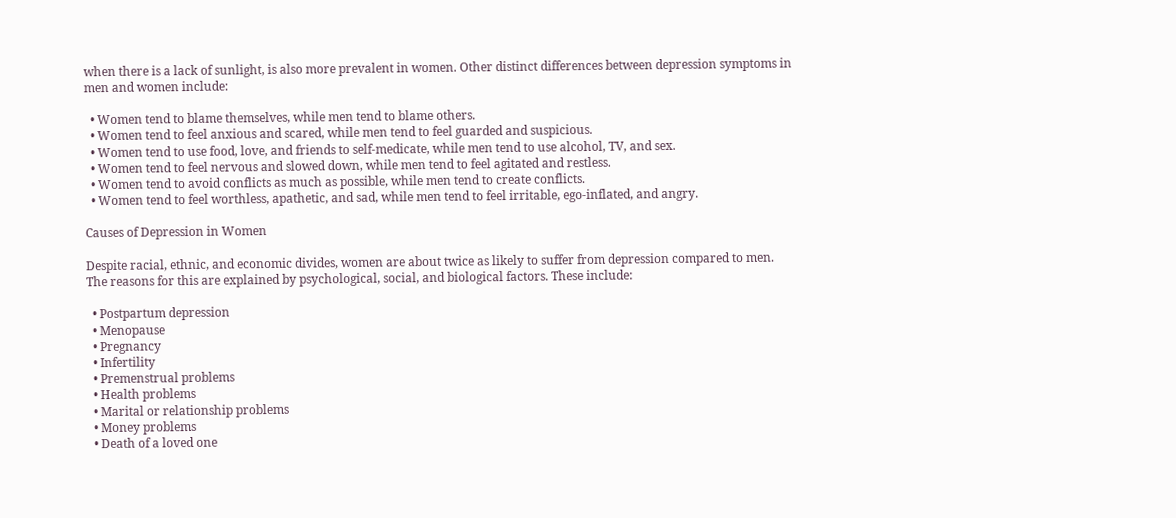when there is a lack of sunlight, is also more prevalent in women. Other distinct differences between depression symptoms in men and women include:

  • Women tend to blame themselves, while men tend to blame others.
  • Women tend to feel anxious and scared, while men tend to feel guarded and suspicious.
  • Women tend to use food, love, and friends to self-medicate, while men tend to use alcohol, TV, and sex.
  • Women tend to feel nervous and slowed down, while men tend to feel agitated and restless.
  • Women tend to avoid conflicts as much as possible, while men tend to create conflicts.
  • Women tend to feel worthless, apathetic, and sad, while men tend to feel irritable, ego-inflated, and angry.

Causes of Depression in Women

Despite racial, ethnic, and economic divides, women are about twice as likely to suffer from depression compared to men. The reasons for this are explained by psychological, social, and biological factors. These include:

  • Postpartum depression
  • Menopause
  • Pregnancy
  • Infertility
  • Premenstrual problems
  • Health problems
  • Marital or relationship problems
  • Money problems
  • Death of a loved one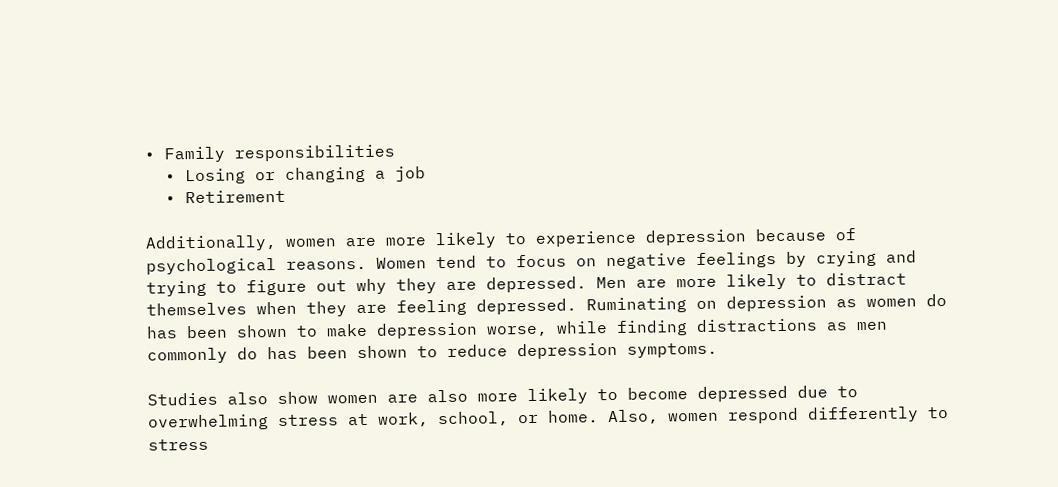• Family responsibilities
  • Losing or changing a job
  • Retirement

Additionally, women are more likely to experience depression because of psychological reasons. Women tend to focus on negative feelings by crying and trying to figure out why they are depressed. Men are more likely to distract themselves when they are feeling depressed. Ruminating on depression as women do has been shown to make depression worse, while finding distractions as men commonly do has been shown to reduce depression symptoms.

Studies also show women are also more likely to become depressed due to overwhelming stress at work, school, or home. Also, women respond differently to stress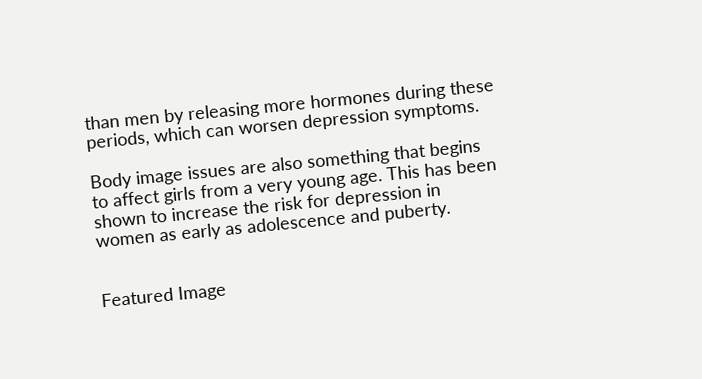than men by releasing more hormones during these periods, which can worsen depression symptoms.

Body image issues are also something that begins to affect girls from a very young age. This has been shown to increase the risk for depression in women as early as adolescence and puberty.


Featured Image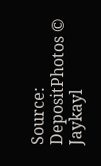Source: DepositPhotos © Jaykayl